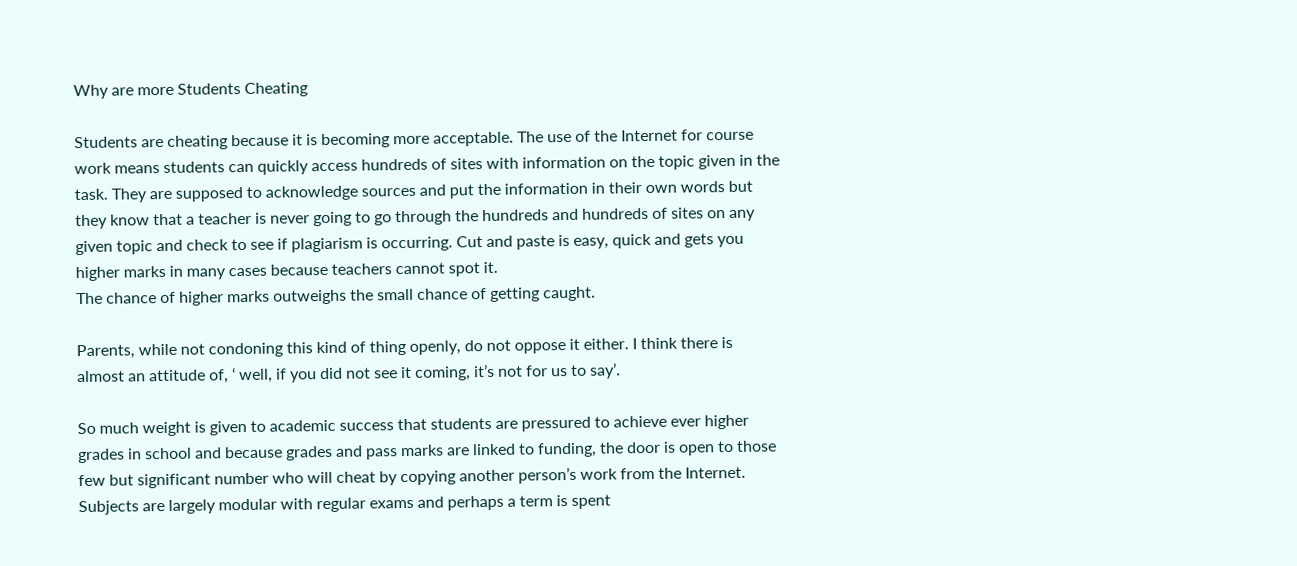Why are more Students Cheating

Students are cheating because it is becoming more acceptable. The use of the Internet for course work means students can quickly access hundreds of sites with information on the topic given in the task. They are supposed to acknowledge sources and put the information in their own words but they know that a teacher is never going to go through the hundreds and hundreds of sites on any given topic and check to see if plagiarism is occurring. Cut and paste is easy, quick and gets you higher marks in many cases because teachers cannot spot it.
The chance of higher marks outweighs the small chance of getting caught.

Parents, while not condoning this kind of thing openly, do not oppose it either. I think there is almost an attitude of, ‘ well, if you did not see it coming, it’s not for us to say’.

So much weight is given to academic success that students are pressured to achieve ever higher grades in school and because grades and pass marks are linked to funding, the door is open to those few but significant number who will cheat by copying another person’s work from the Internet.
Subjects are largely modular with regular exams and perhaps a term is spent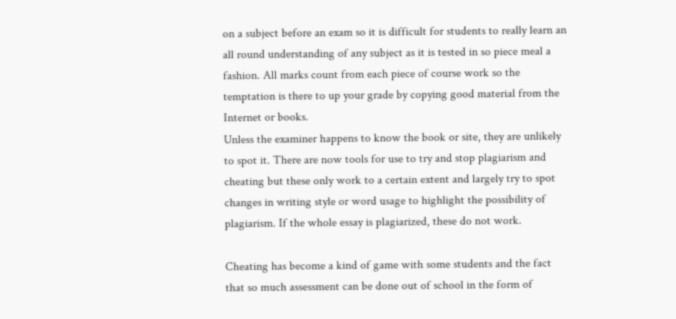on a subject before an exam so it is difficult for students to really learn an all round understanding of any subject as it is tested in so piece meal a fashion. All marks count from each piece of course work so the temptation is there to up your grade by copying good material from the Internet or books.
Unless the examiner happens to know the book or site, they are unlikely to spot it. There are now tools for use to try and stop plagiarism and cheating but these only work to a certain extent and largely try to spot changes in writing style or word usage to highlight the possibility of plagiarism. If the whole essay is plagiarized, these do not work.

Cheating has become a kind of game with some students and the fact that so much assessment can be done out of school in the form of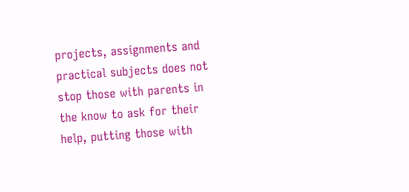projects, assignments and practical subjects does not stop those with parents in the know to ask for their help, putting those with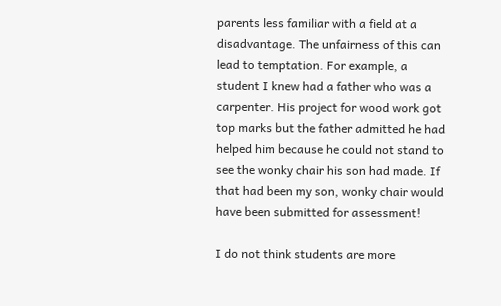parents less familiar with a field at a disadvantage. The unfairness of this can lead to temptation. For example, a student I knew had a father who was a carpenter. His project for wood work got top marks but the father admitted he had helped him because he could not stand to see the wonky chair his son had made. If that had been my son, wonky chair would have been submitted for assessment!

I do not think students are more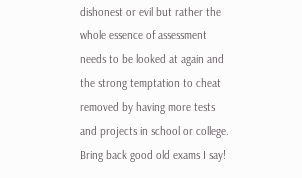dishonest or evil but rather the whole essence of assessment needs to be looked at again and the strong temptation to cheat removed by having more tests and projects in school or college.
Bring back good old exams I say!